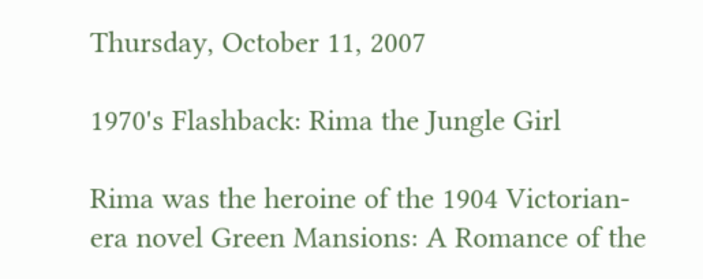Thursday, October 11, 2007

1970's Flashback: Rima the Jungle Girl

Rima was the heroine of the 1904 Victorian-era novel Green Mansions: A Romance of the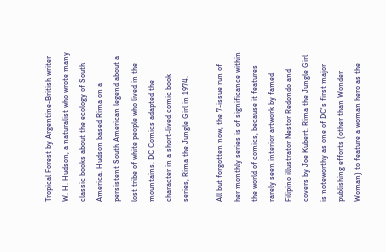Tropical Forest by Argentine-British writer W. H. Hudson, a naturalist who wrote many classic books about the ecology of South America. Hudson based Rima on a persistent South American legend about a lost tribe of white people who lived in the mountains. DC Comics adapted the character in a short-lived comic book series, Rima the Jungle Girl in 1974.

All but forgotten now, the 7-issue run of her monthly series is of significance within the world of comics, because it features rarely seen interior artwork by famed Filipino illustrator Nestor Redondo and covers by Joe Kubert. Rima the Jungle Girl is noteworthy as one of DC's first major publishing efforts (other than Wonder Woman) to feature a woman hero as the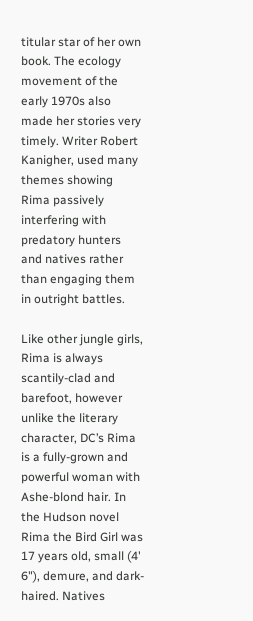titular star of her own book. The ecology movement of the early 1970s also made her stories very timely. Writer Robert Kanigher, used many themes showing Rima passively interfering with predatory hunters and natives rather than engaging them in outright battles.

Like other jungle girls, Rima is always scantily-clad and barefoot, however unlike the literary character, DC’s Rima is a fully-grown and powerful woman with Ashe-blond hair. In the Hudson novel Rima the Bird Girl was 17 years old, small (4' 6"), demure, and dark-haired. Natives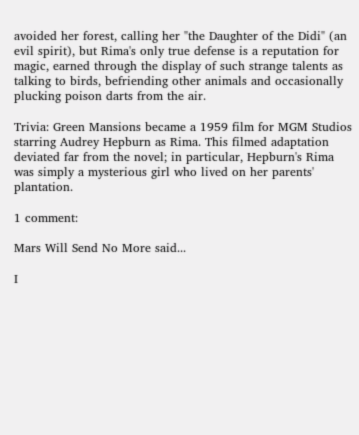avoided her forest, calling her "the Daughter of the Didi" (an evil spirit), but Rima's only true defense is a reputation for magic, earned through the display of such strange talents as talking to birds, befriending other animals and occasionally plucking poison darts from the air.

Trivia: Green Mansions became a 1959 film for MGM Studios starring Audrey Hepburn as Rima. This filmed adaptation deviated far from the novel; in particular, Hepburn's Rima was simply a mysterious girl who lived on her parents' plantation.

1 comment:

Mars Will Send No More said...

I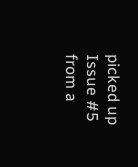picked up Issue #5 from a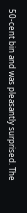50-cent bin and was pleasantly surprised. The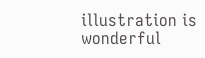illustration is wonderful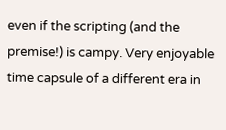even if the scripting (and the premise!) is campy. Very enjoyable time capsule of a different era in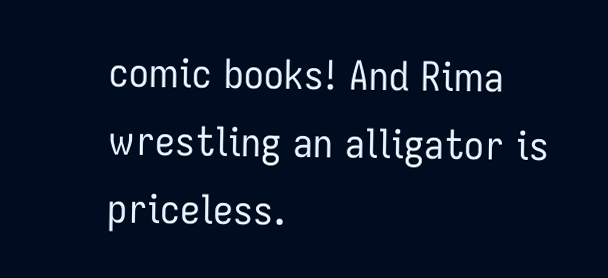comic books! And Rima wrestling an alligator is priceless.